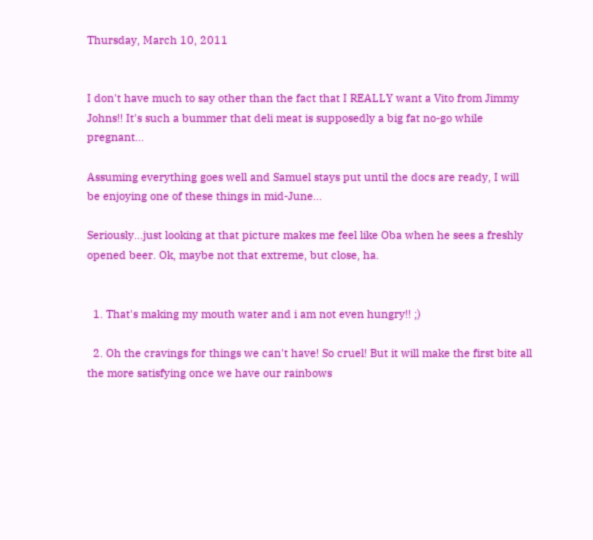Thursday, March 10, 2011


I don't have much to say other than the fact that I REALLY want a Vito from Jimmy Johns!! It's such a bummer that deli meat is supposedly a big fat no-go while pregnant...

Assuming everything goes well and Samuel stays put until the docs are ready, I will be enjoying one of these things in mid-June...

Seriously...just looking at that picture makes me feel like Oba when he sees a freshly opened beer. Ok, maybe not that extreme, but close, ha.


  1. That's making my mouth water and i am not even hungry!! ;)

  2. Oh the cravings for things we can't have! So cruel! But it will make the first bite all the more satisfying once we have our rainbows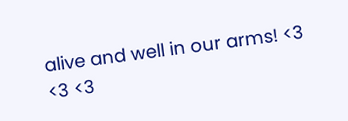alive and well in our arms! <3 <3 <3